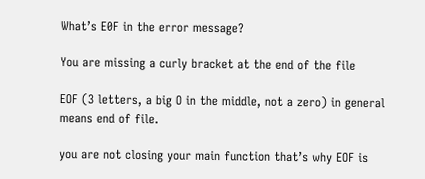What’s E0F in the error message?

You are missing a curly bracket at the end of the file

EOF (3 letters, a big O in the middle, not a zero) in general means end of file.

you are not closing your main function that’s why EOF is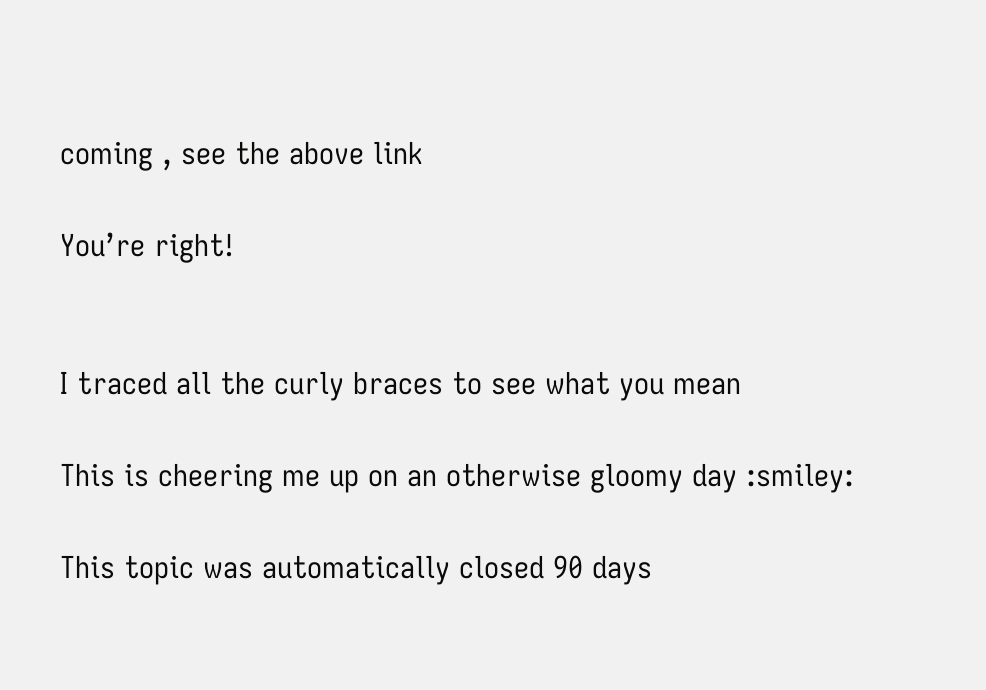coming , see the above link

You’re right!


I traced all the curly braces to see what you mean

This is cheering me up on an otherwise gloomy day :smiley:

This topic was automatically closed 90 days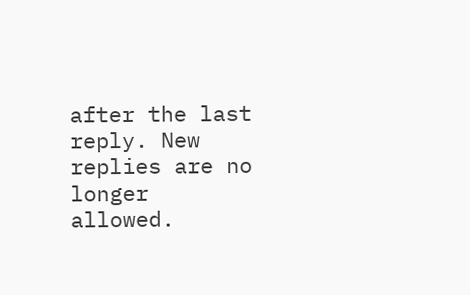after the last reply. New replies are no longer allowed.